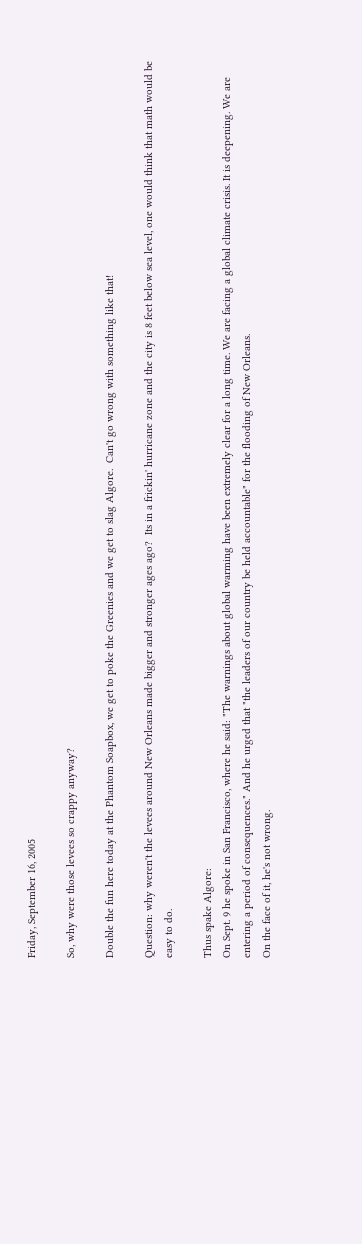Friday, September 16, 2005

So, why were those levees so crappy anyway?

Double the fun here today at the Phantom Soapbox, we get to poke the Greenies and we get to slag Algore.  Can't go wrong with something like that!

Question: why weren't the levees around New Orleans made bigger and stronger ages ago?  Its in a frickin' hurricane zone and the city is 8 feet below sea level, one would think that math would be easy to do.

Thus spake Algore:
On Sept. 9 he spoke in San Francisco, where he said: "The warnings about global warming have been extremely clear for a long time. We are facing a global climate crisis. It is deepening. We are entering a period of consequences." And he urged that "the leaders of our country be held accountable" for the flooding of New Orleans.
On the face of it, he's not wrong.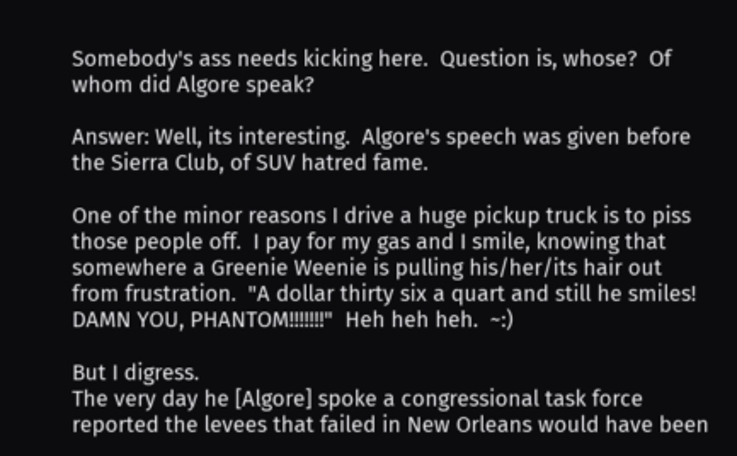Somebody's ass needs kicking here.  Question is, whose?  Of whom did Algore speak?

Answer: Well, its interesting.  Algore's speech was given before the Sierra Club, of SUV hatred fame.

One of the minor reasons I drive a huge pickup truck is to piss those people off.  I pay for my gas and I smile, knowing that somewhere a Greenie Weenie is pulling his/her/its hair out from frustration.  "A dollar thirty six a quart and still he smiles!  DAMN YOU, PHANTOM!!!!!!!"  Heh heh heh.  ~:)

But I digress.
The very day he [Algore] spoke a congressional task force reported the levees that failed in New Orleans would have been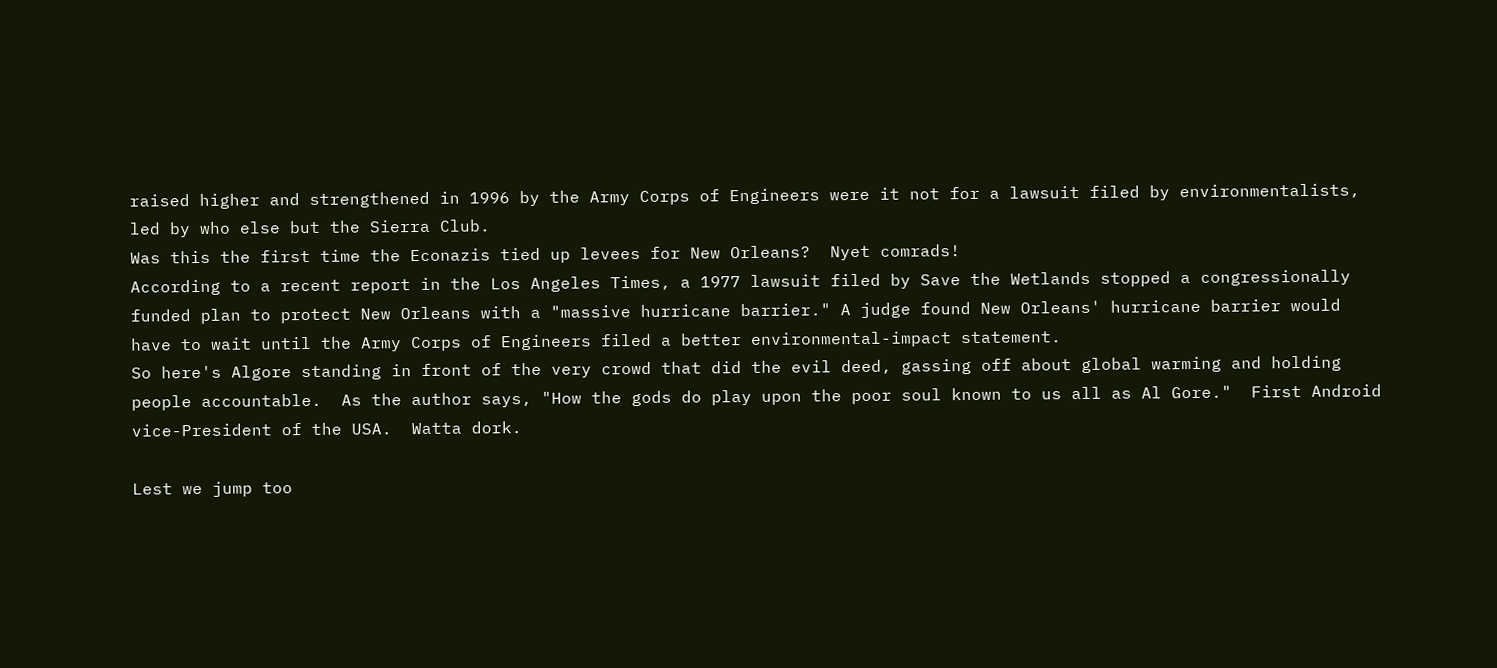raised higher and strengthened in 1996 by the Army Corps of Engineers were it not for a lawsuit filed by environmentalists, led by who else but the Sierra Club.
Was this the first time the Econazis tied up levees for New Orleans?  Nyet comrads!
According to a recent report in the Los Angeles Times, a 1977 lawsuit filed by Save the Wetlands stopped a congressionally funded plan to protect New Orleans with a "massive hurricane barrier." A judge found New Orleans' hurricane barrier would have to wait until the Army Corps of Engineers filed a better environmental-impact statement.
So here's Algore standing in front of the very crowd that did the evil deed, gassing off about global warming and holding people accountable.  As the author says, "How the gods do play upon the poor soul known to us all as Al Gore."  First Android vice-President of the USA.  Watta dork.

Lest we jump too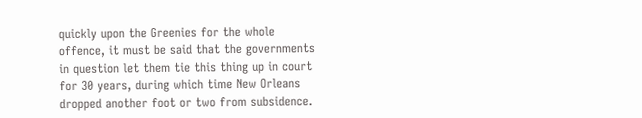quickly upon the Greenies for the whole offence, it must be said that the governments in question let them tie this thing up in court for 30 years, during which time New Orleans dropped another foot or two from subsidence.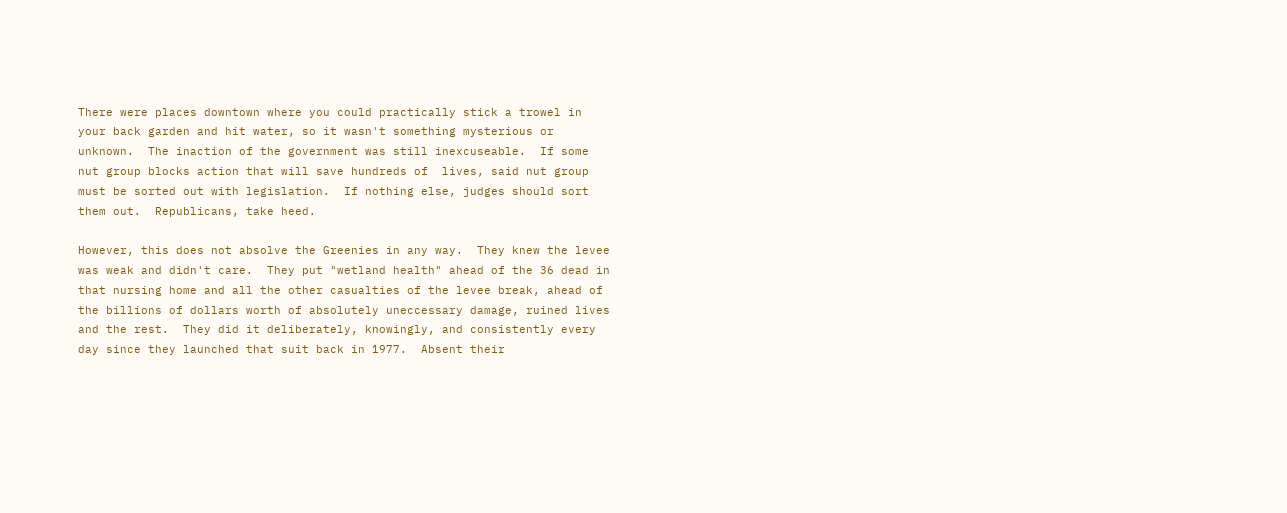There were places downtown where you could practically stick a trowel in your back garden and hit water, so it wasn't something mysterious or unknown.  The inaction of the government was still inexcuseable.  If some nut group blocks action that will save hundreds of  lives, said nut group must be sorted out with legislation.  If nothing else, judges should sort them out.  Republicans, take heed.

However, this does not absolve the Greenies in any way.  They knew the levee was weak and didn't care.  They put "wetland health" ahead of the 36 dead in that nursing home and all the other casualties of the levee break, ahead of the billions of dollars worth of absolutely uneccessary damage, ruined lives and the rest.  They did it deliberately, knowingly, and consistently every day since they launched that suit back in 1977.  Absent their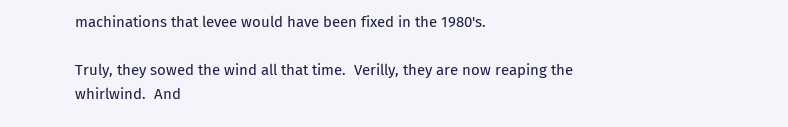machinations that levee would have been fixed in the 1980's.

Truly, they sowed the wind all that time.  Verilly, they are now reaping the whirlwind.  And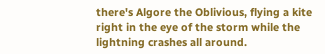there's Algore the Oblivious, flying a kite right in the eye of the storm while the lightning crashes all around.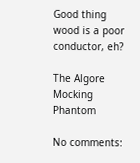Good thing wood is a poor conductor, eh?

The Algore Mocking Phantom

No comments: